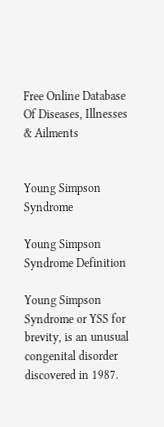Free Online Database Of Diseases, Illnesses & Ailments


Young Simpson Syndrome

Young Simpson Syndrome Definition

Young Simpson Syndrome or YSS for brevity, is an unusual congenital disorder discovered in 1987.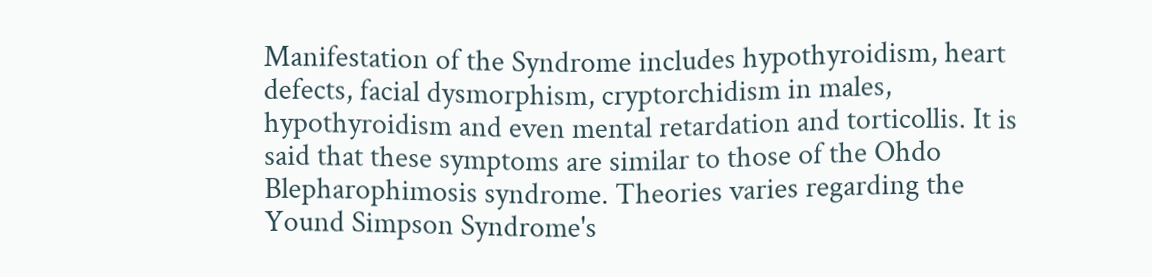Manifestation of the Syndrome includes hypothyroidism, heart defects, facial dysmorphism, cryptorchidism in males, hypothyroidism and even mental retardation and torticollis. It is said that these symptoms are similar to those of the Ohdo Blepharophimosis syndrome. Theories varies regarding the Yound Simpson Syndrome's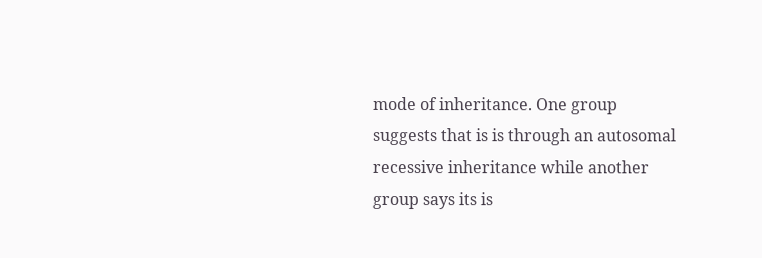mode of inheritance. One group suggests that is is through an autosomal recessive inheritance while another group says its is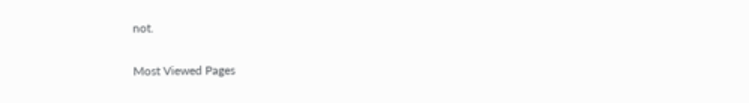not.

Most Viewed Pages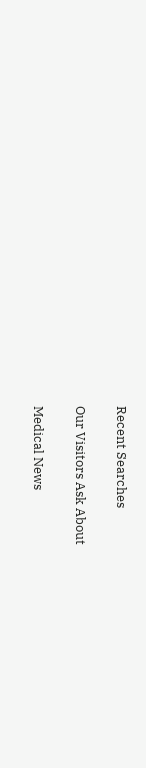Recent Searches

Our Visitors Ask About

Medical News